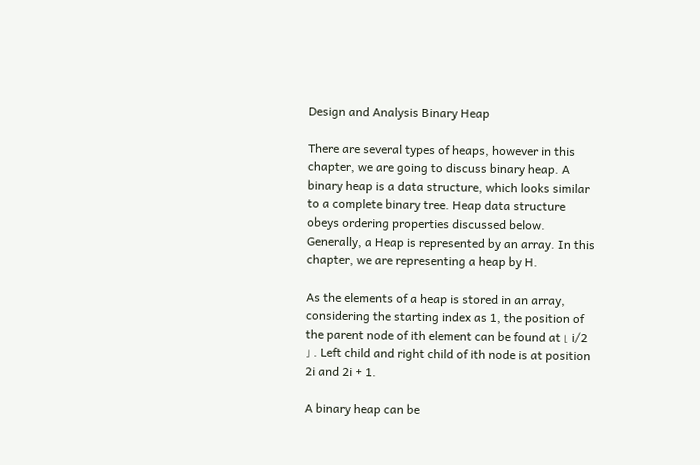Design and Analysis Binary Heap

There are several types of heaps, however in this chapter, we are going to discuss binary heap. A binary heap is a data structure, which looks similar to a complete binary tree. Heap data structure obeys ordering properties discussed below. Generally, a Heap is represented by an array. In this chapter, we are representing a heap by H.

As the elements of a heap is stored in an array, considering the starting index as 1, the position of the parent node of ith element can be found at ⌊ i/2 ⌋ . Left child and right child of ith node is at position 2i and 2i + 1.

A binary heap can be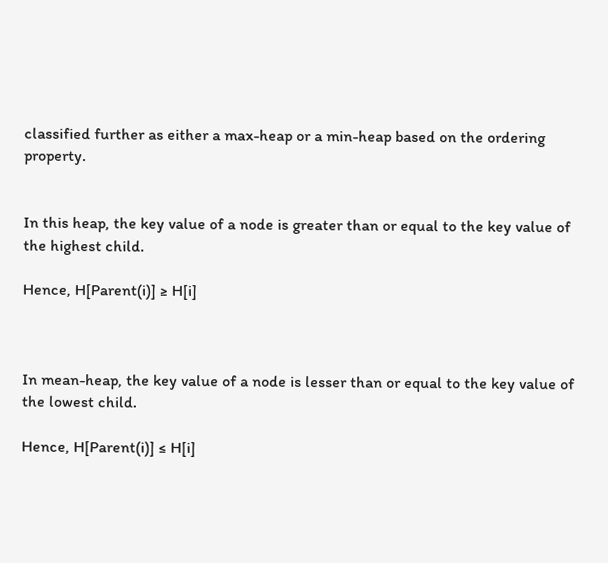classified further as either a max-heap or a min-heap based on the ordering property.


In this heap, the key value of a node is greater than or equal to the key value of the highest child.

Hence, H[Parent(i)] ≥ H[i]



In mean-heap, the key value of a node is lesser than or equal to the key value of the lowest child.

Hence, H[Parent(i)] ≤ H[i]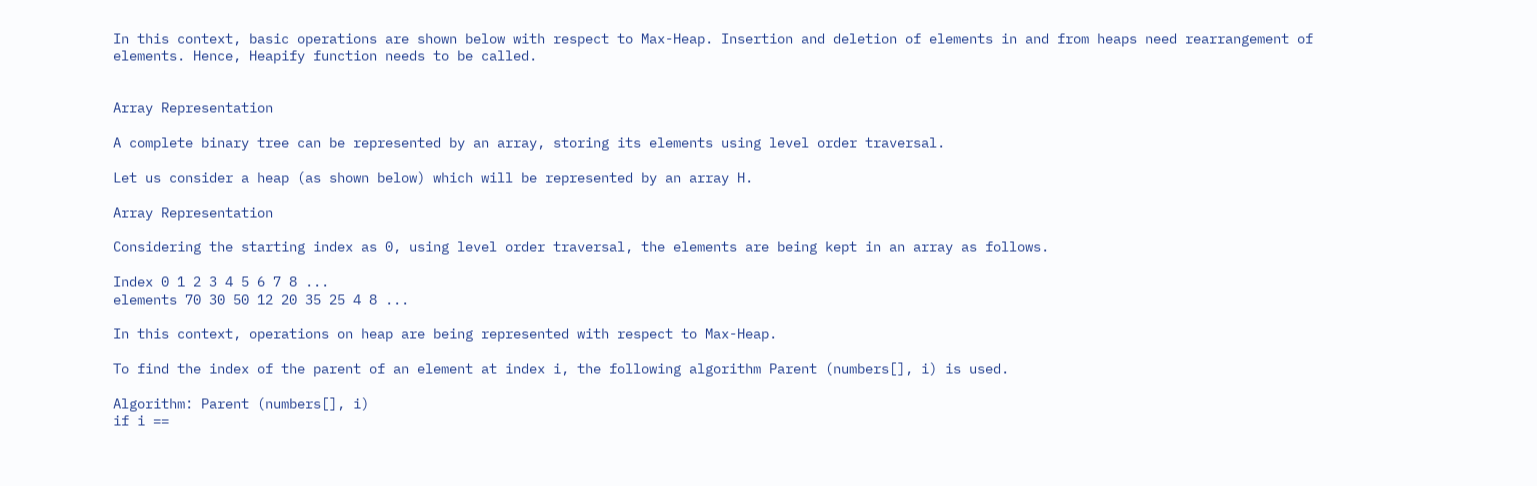In this context, basic operations are shown below with respect to Max-Heap. Insertion and deletion of elements in and from heaps need rearrangement of elements. Hence, Heapify function needs to be called.


Array Representation

A complete binary tree can be represented by an array, storing its elements using level order traversal.

Let us consider a heap (as shown below) which will be represented by an array H.

Array Representation

Considering the starting index as 0, using level order traversal, the elements are being kept in an array as follows.

Index 0 1 2 3 4 5 6 7 8 ...
elements 70 30 50 12 20 35 25 4 8 ...

In this context, operations on heap are being represented with respect to Max-Heap.

To find the index of the parent of an element at index i, the following algorithm Parent (numbers[], i) is used.

Algorithm: Parent (numbers[], i)
if i ==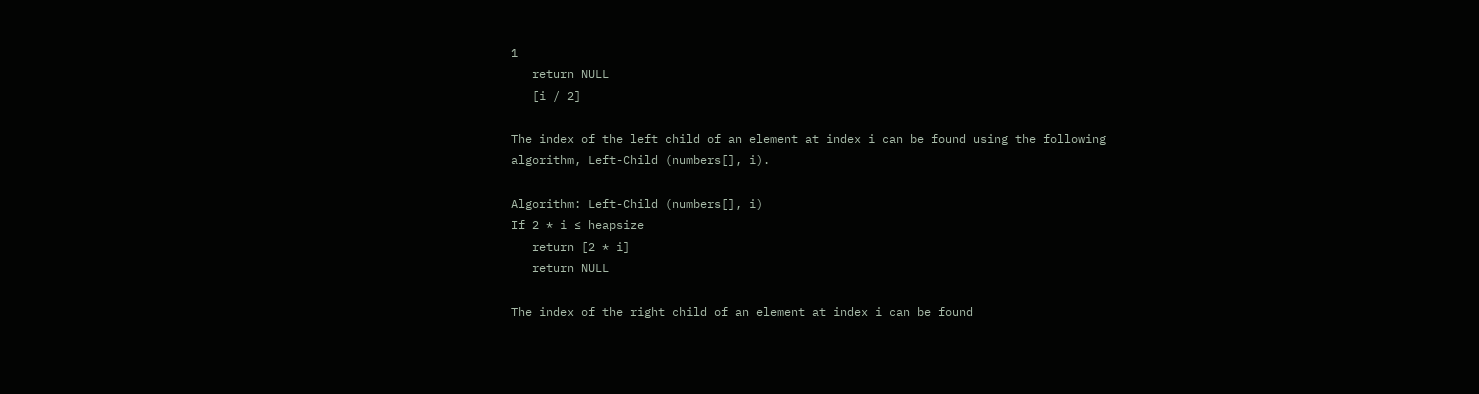1
   return NULL
   [i / 2]

The index of the left child of an element at index i can be found using the following algorithm, Left-Child (numbers[], i).

Algorithm: Left-Child (numbers[], i)
If 2 * i ≤ heapsize
   return [2 * i]
   return NULL

The index of the right child of an element at index i can be found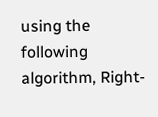using the following algorithm, Right-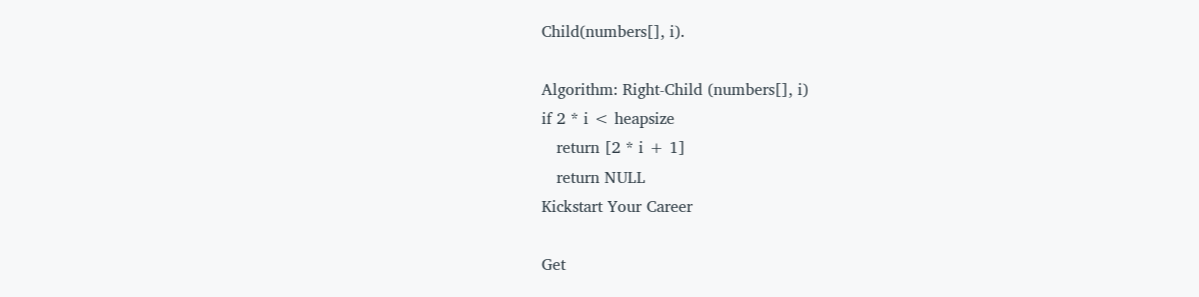Child(numbers[], i).

Algorithm: Right-Child (numbers[], i)
if 2 * i < heapsize
   return [2 * i + 1]
   return NULL
Kickstart Your Career

Get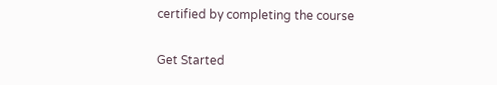certified by completing the course

Get Started